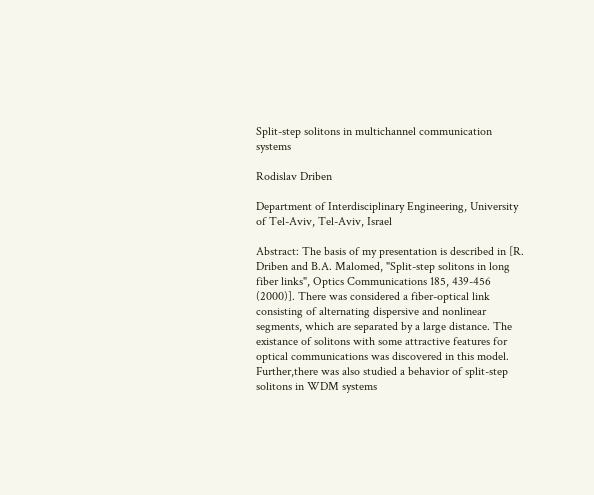Split-step solitons in multichannel communication systems

Rodislav Driben

Department of Interdisciplinary Engineering, University of Tel-Aviv, Tel-Aviv, Israel

Abstract: The basis of my presentation is described in [R. Driben and B.A. Malomed, "Split-step solitons in long fiber links", Optics Communications 185, 439-456 (2000)]. There was considered a fiber-optical link consisting of alternating dispersive and nonlinear segments, which are separated by a large distance. The existance of solitons with some attractive features for optical communications was discovered in this model. Further,there was also studied a behavior of split-step solitons in WDM systems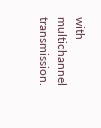with multichannel transmission.